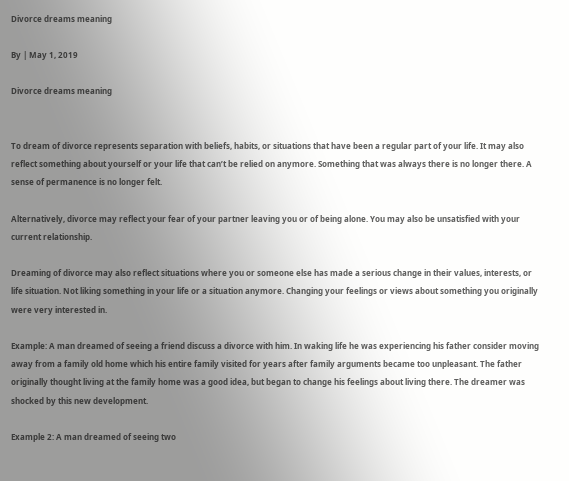Divorce dreams meaning

By | May 1, 2019

Divorce dreams meaning


To dream of divorce represents separation with beliefs, habits, or situations that have been a regular part of your life. It may also reflect something about yourself or your life that can’t be relied on anymore. Something that was always there is no longer there. A sense of permanence is no longer felt.

Alternatively, divorce may reflect your fear of your partner leaving you or of being alone. You may also be unsatisfied with your current relationship.

Dreaming of divorce may also reflect situations where you or someone else has made a serious change in their values, interests, or life situation. Not liking something in your life or a situation anymore. Changing your feelings or views about something you originally were very interested in.

Example: A man dreamed of seeing a friend discuss a divorce with him. In waking life he was experiencing his father consider moving away from a family old home which his entire family visited for years after family arguments became too unpleasant. The father originally thought living at the family home was a good idea, but began to change his feelings about living there. The dreamer was shocked by this new development.

Example 2: A man dreamed of seeing two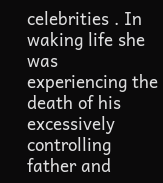celebrities . In waking life she was experiencing the death of his excessively controlling father and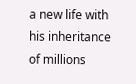a new life with his inheritance of millions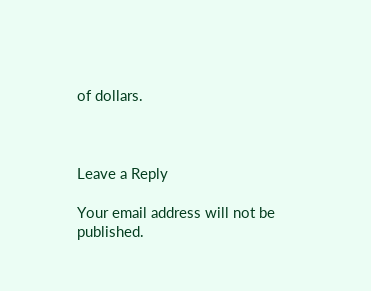of dollars.



Leave a Reply

Your email address will not be published.